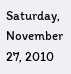Saturday, November 27, 2010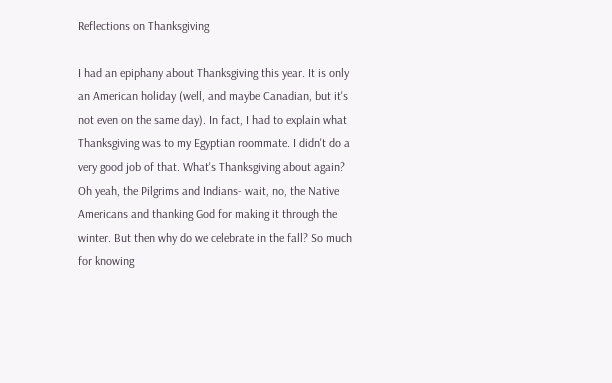Reflections on Thanksgiving

I had an epiphany about Thanksgiving this year. It is only an American holiday (well, and maybe Canadian, but it's not even on the same day). In fact, I had to explain what Thanksgiving was to my Egyptian roommate. I didn't do a very good job of that. What's Thanksgiving about again? Oh yeah, the Pilgrims and Indians- wait, no, the Native Americans and thanking God for making it through the winter. But then why do we celebrate in the fall? So much for knowing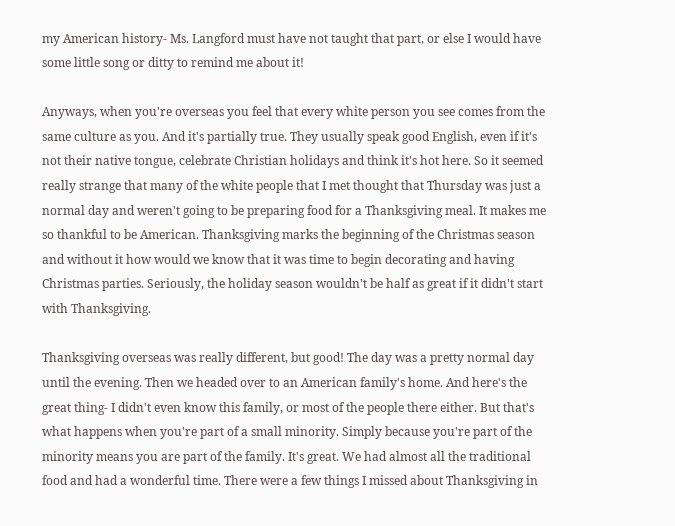my American history- Ms. Langford must have not taught that part, or else I would have some little song or ditty to remind me about it!

Anyways, when you're overseas you feel that every white person you see comes from the same culture as you. And it's partially true. They usually speak good English, even if it's not their native tongue, celebrate Christian holidays and think it's hot here. So it seemed really strange that many of the white people that I met thought that Thursday was just a normal day and weren't going to be preparing food for a Thanksgiving meal. It makes me so thankful to be American. Thanksgiving marks the beginning of the Christmas season and without it how would we know that it was time to begin decorating and having Christmas parties. Seriously, the holiday season wouldn't be half as great if it didn't start with Thanksgiving.

Thanksgiving overseas was really different, but good! The day was a pretty normal day until the evening. Then we headed over to an American family's home. And here's the great thing- I didn't even know this family, or most of the people there either. But that's what happens when you're part of a small minority. Simply because you're part of the minority means you are part of the family. It's great. We had almost all the traditional food and had a wonderful time. There were a few things I missed about Thanksgiving in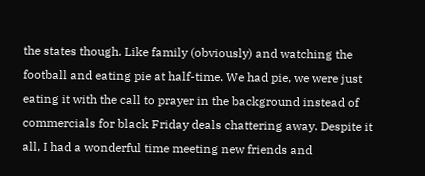the states though. Like family (obviously) and watching the football and eating pie at half-time. We had pie, we were just eating it with the call to prayer in the background instead of commercials for black Friday deals chattering away. Despite it all, I had a wonderful time meeting new friends and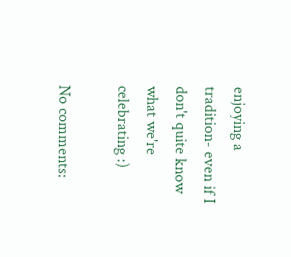enjoying a tradition- even if I don't quite know what we're celebrating :)

No comments: